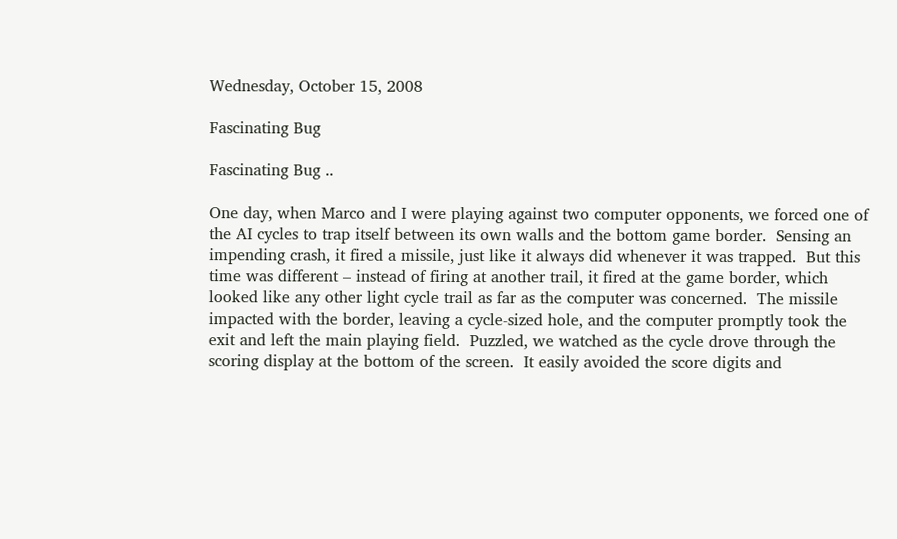Wednesday, October 15, 2008

Fascinating Bug

Fascinating Bug ..

One day, when Marco and I were playing against two computer opponents, we forced one of the AI cycles to trap itself between its own walls and the bottom game border.  Sensing an impending crash, it fired a missile, just like it always did whenever it was trapped.  But this time was different – instead of firing at another trail, it fired at the game border, which looked like any other light cycle trail as far as the computer was concerned.  The missile impacted with the border, leaving a cycle-sized hole, and the computer promptly took the exit and left the main playing field.  Puzzled, we watched as the cycle drove through the scoring display at the bottom of the screen.  It easily avoided the score digits and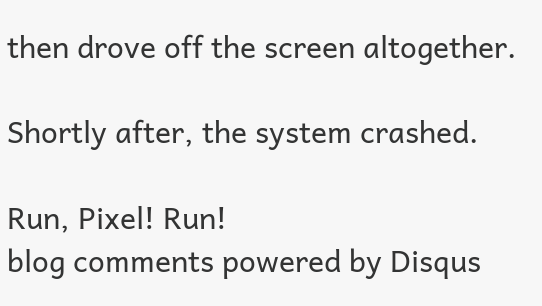then drove off the screen altogether.

Shortly after, the system crashed.

Run, Pixel! Run!
blog comments powered by Disqus